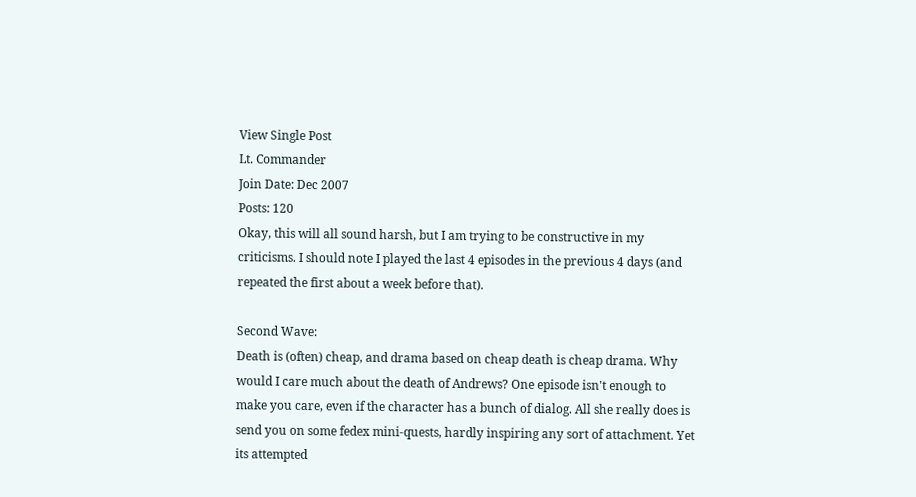View Single Post
Lt. Commander
Join Date: Dec 2007
Posts: 120
Okay, this will all sound harsh, but I am trying to be constructive in my criticisms. I should note I played the last 4 episodes in the previous 4 days (and repeated the first about a week before that).

Second Wave:
Death is (often) cheap, and drama based on cheap death is cheap drama. Why would I care much about the death of Andrews? One episode isn't enough to make you care, even if the character has a bunch of dialog. All she really does is send you on some fedex mini-quests, hardly inspiring any sort of attachment. Yet its attempted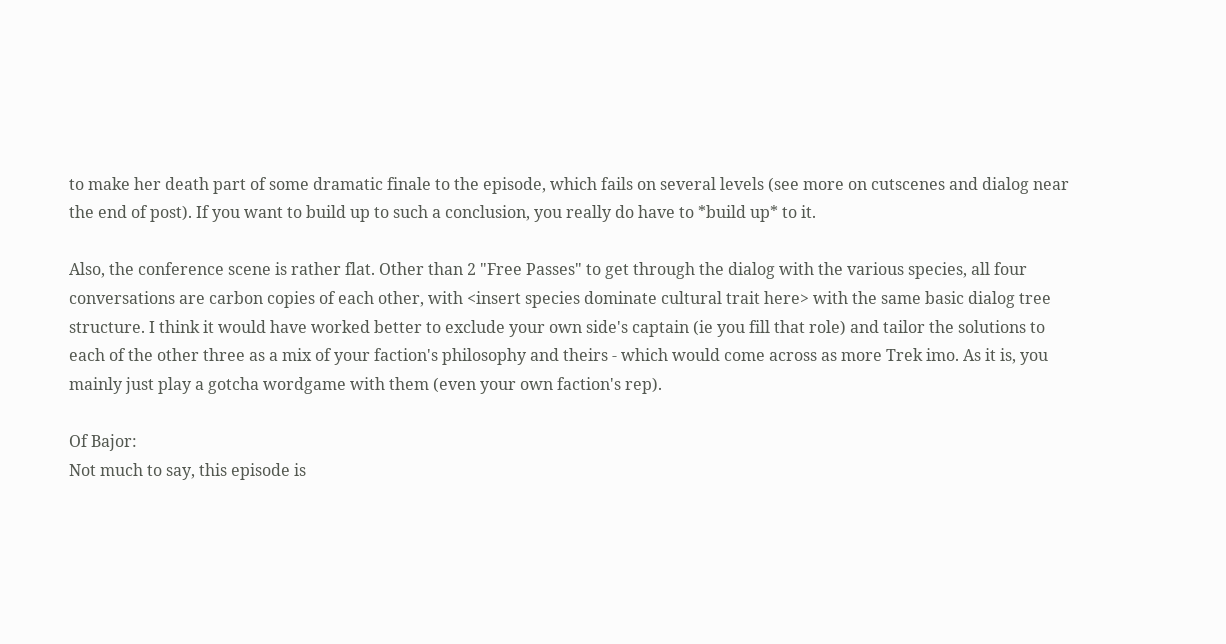to make her death part of some dramatic finale to the episode, which fails on several levels (see more on cutscenes and dialog near the end of post). If you want to build up to such a conclusion, you really do have to *build up* to it.

Also, the conference scene is rather flat. Other than 2 "Free Passes" to get through the dialog with the various species, all four conversations are carbon copies of each other, with <insert species dominate cultural trait here> with the same basic dialog tree structure. I think it would have worked better to exclude your own side's captain (ie you fill that role) and tailor the solutions to each of the other three as a mix of your faction's philosophy and theirs - which would come across as more Trek imo. As it is, you mainly just play a gotcha wordgame with them (even your own faction's rep).

Of Bajor:
Not much to say, this episode is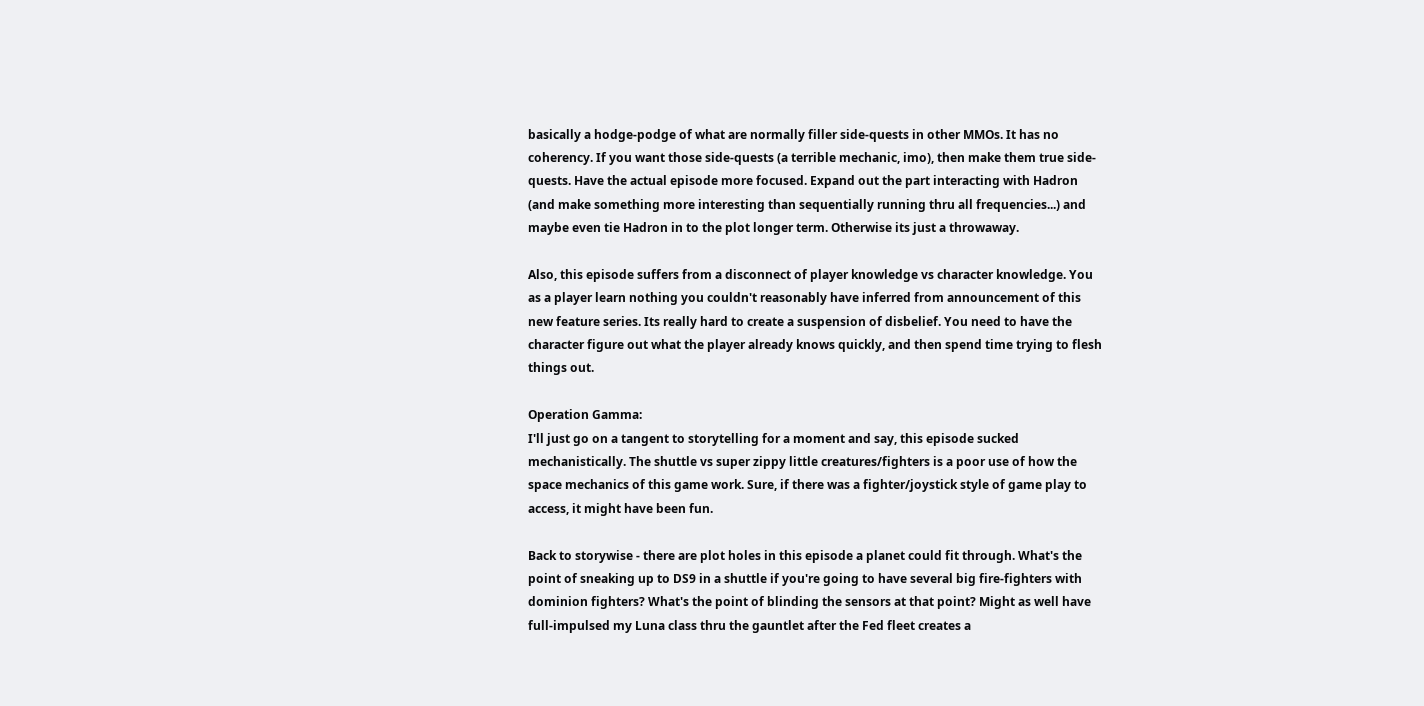basically a hodge-podge of what are normally filler side-quests in other MMOs. It has no coherency. If you want those side-quests (a terrible mechanic, imo), then make them true side-quests. Have the actual episode more focused. Expand out the part interacting with Hadron (and make something more interesting than sequentially running thru all frequencies...) and maybe even tie Hadron in to the plot longer term. Otherwise its just a throwaway.

Also, this episode suffers from a disconnect of player knowledge vs character knowledge. You as a player learn nothing you couldn't reasonably have inferred from announcement of this new feature series. Its really hard to create a suspension of disbelief. You need to have the character figure out what the player already knows quickly, and then spend time trying to flesh things out.

Operation Gamma:
I'll just go on a tangent to storytelling for a moment and say, this episode sucked mechanistically. The shuttle vs super zippy little creatures/fighters is a poor use of how the space mechanics of this game work. Sure, if there was a fighter/joystick style of game play to access, it might have been fun.

Back to storywise - there are plot holes in this episode a planet could fit through. What's the point of sneaking up to DS9 in a shuttle if you're going to have several big fire-fighters with dominion fighters? What's the point of blinding the sensors at that point? Might as well have full-impulsed my Luna class thru the gauntlet after the Fed fleet creates a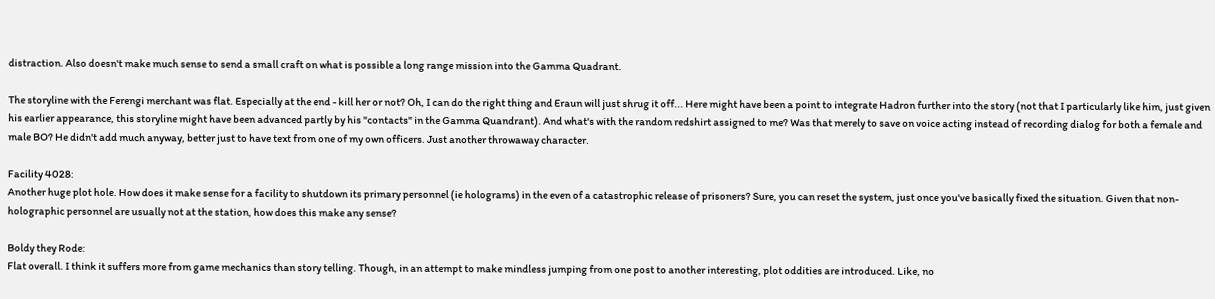distraction. Also doesn't make much sense to send a small craft on what is possible a long range mission into the Gamma Quadrant.

The storyline with the Ferengi merchant was flat. Especially at the end - kill her or not? Oh, I can do the right thing and Eraun will just shrug it off... Here might have been a point to integrate Hadron further into the story (not that I particularly like him, just given his earlier appearance, this storyline might have been advanced partly by his "contacts" in the Gamma Quandrant). And what's with the random redshirt assigned to me? Was that merely to save on voice acting instead of recording dialog for both a female and male BO? He didn't add much anyway, better just to have text from one of my own officers. Just another throwaway character.

Facility 4028:
Another huge plot hole. How does it make sense for a facility to shutdown its primary personnel (ie holograms) in the even of a catastrophic release of prisoners? Sure, you can reset the system, just once you've basically fixed the situation. Given that non-holographic personnel are usually not at the station, how does this make any sense?

Boldy they Rode:
Flat overall. I think it suffers more from game mechanics than story telling. Though, in an attempt to make mindless jumping from one post to another interesting, plot oddities are introduced. Like, no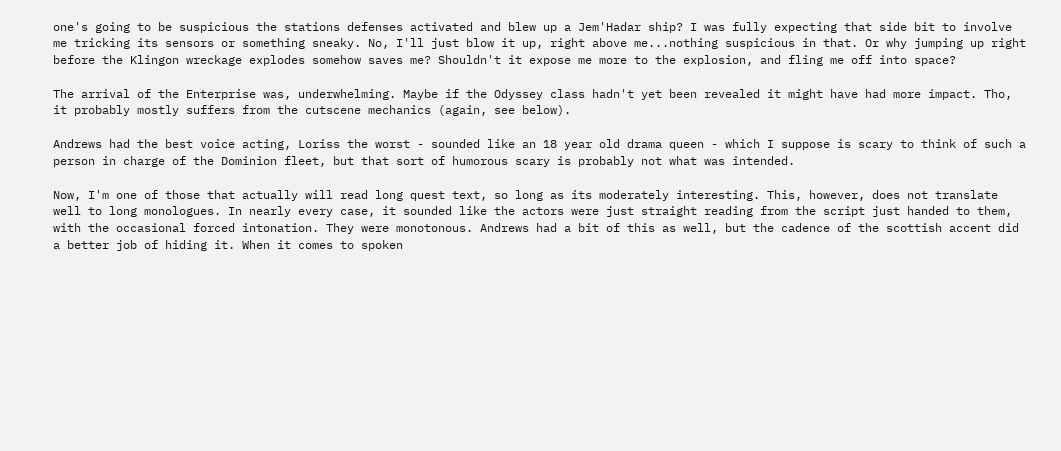one's going to be suspicious the stations defenses activated and blew up a Jem'Hadar ship? I was fully expecting that side bit to involve me tricking its sensors or something sneaky. No, I'll just blow it up, right above me...nothing suspicious in that. Or why jumping up right before the Klingon wreckage explodes somehow saves me? Shouldn't it expose me more to the explosion, and fling me off into space?

The arrival of the Enterprise was, underwhelming. Maybe if the Odyssey class hadn't yet been revealed it might have had more impact. Tho, it probably mostly suffers from the cutscene mechanics (again, see below).

Andrews had the best voice acting, Loriss the worst - sounded like an 18 year old drama queen - which I suppose is scary to think of such a person in charge of the Dominion fleet, but that sort of humorous scary is probably not what was intended.

Now, I'm one of those that actually will read long quest text, so long as its moderately interesting. This, however, does not translate well to long monologues. In nearly every case, it sounded like the actors were just straight reading from the script just handed to them, with the occasional forced intonation. They were monotonous. Andrews had a bit of this as well, but the cadence of the scottish accent did a better job of hiding it. When it comes to spoken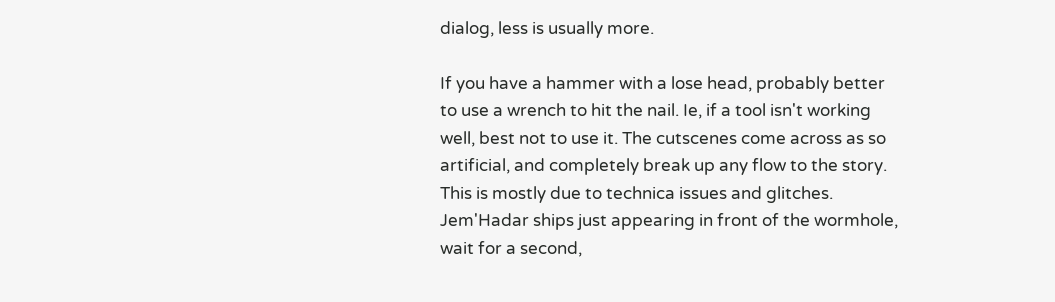dialog, less is usually more.

If you have a hammer with a lose head, probably better to use a wrench to hit the nail. Ie, if a tool isn't working well, best not to use it. The cutscenes come across as so artificial, and completely break up any flow to the story. This is mostly due to technica issues and glitches. Jem'Hadar ships just appearing in front of the wormhole, wait for a second,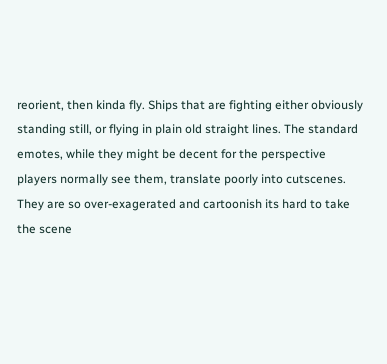reorient, then kinda fly. Ships that are fighting either obviously standing still, or flying in plain old straight lines. The standard emotes, while they might be decent for the perspective players normally see them, translate poorly into cutscenes. They are so over-exagerated and cartoonish its hard to take the scene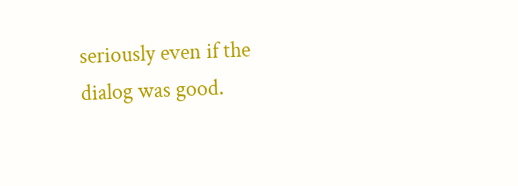seriously even if the dialog was good.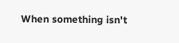When something isn't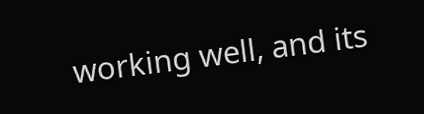working well, and its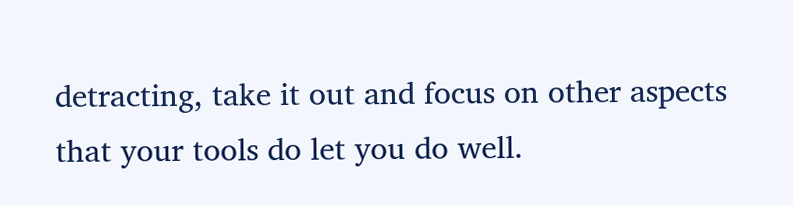detracting, take it out and focus on other aspects that your tools do let you do well.